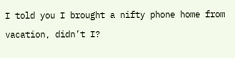I told you I brought a nifty phone home from vacation, didn’t I?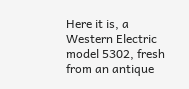Here it is, a Western Electric model 5302, fresh from an antique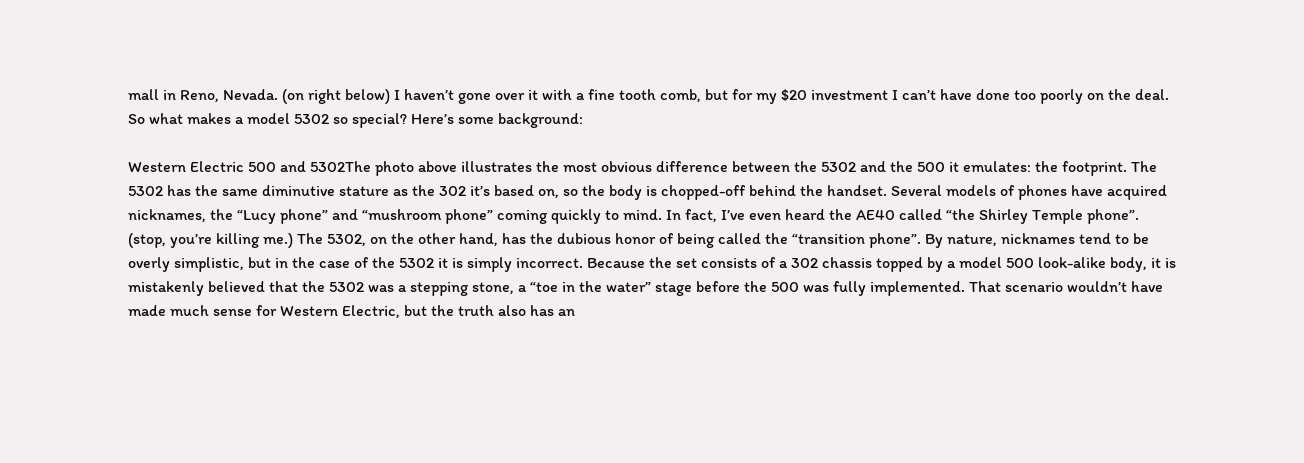mall in Reno, Nevada. (on right below) I haven’t gone over it with a fine tooth comb, but for my $20 investment I can’t have done too poorly on the deal. So what makes a model 5302 so special? Here’s some background:

Western Electric 500 and 5302The photo above illustrates the most obvious difference between the 5302 and the 500 it emulates: the footprint. The 5302 has the same diminutive stature as the 302 it’s based on, so the body is chopped-off behind the handset. Several models of phones have acquired nicknames, the “Lucy phone” and “mushroom phone” coming quickly to mind. In fact, I’ve even heard the AE40 called “the Shirley Temple phone”. (stop, you’re killing me.) The 5302, on the other hand, has the dubious honor of being called the “transition phone”. By nature, nicknames tend to be overly simplistic, but in the case of the 5302 it is simply incorrect. Because the set consists of a 302 chassis topped by a model 500 look-alike body, it is mistakenly believed that the 5302 was a stepping stone, a “toe in the water” stage before the 500 was fully implemented. That scenario wouldn’t have made much sense for Western Electric, but the truth also has an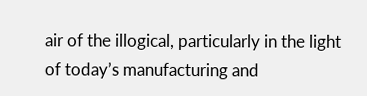air of the illogical, particularly in the light of today’s manufacturing and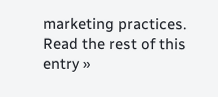marketing practices. Read the rest of this entry »